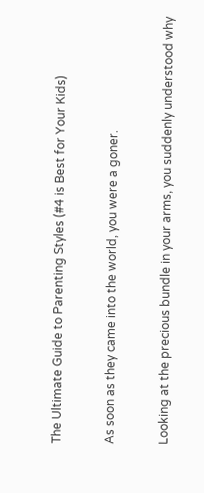The Ultimate Guide to Parenting Styles (#4 is Best for Your Kids)

As soon as they came into the world, you were a goner.

Looking at the precious bundle in your arms, you suddenly understood why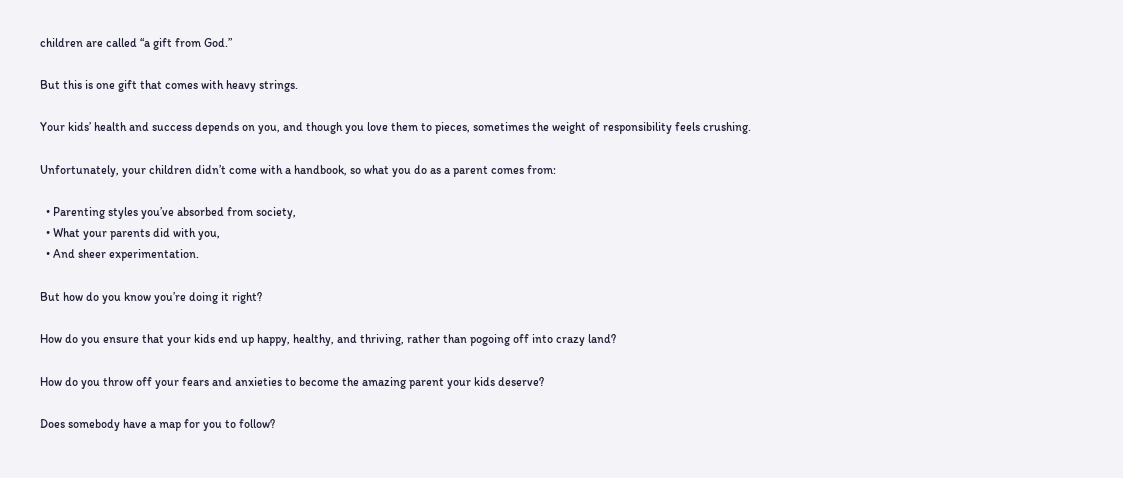children are called “a gift from God.”

But this is one gift that comes with heavy strings.

Your kids’ health and success depends on you, and though you love them to pieces, sometimes the weight of responsibility feels crushing.

Unfortunately, your children didn’t come with a handbook, so what you do as a parent comes from:

  • Parenting styles you’ve absorbed from society,
  • What your parents did with you,
  • And sheer experimentation.

But how do you know you’re doing it right?

How do you ensure that your kids end up happy, healthy, and thriving, rather than pogoing off into crazy land?

How do you throw off your fears and anxieties to become the amazing parent your kids deserve?

Does somebody have a map for you to follow?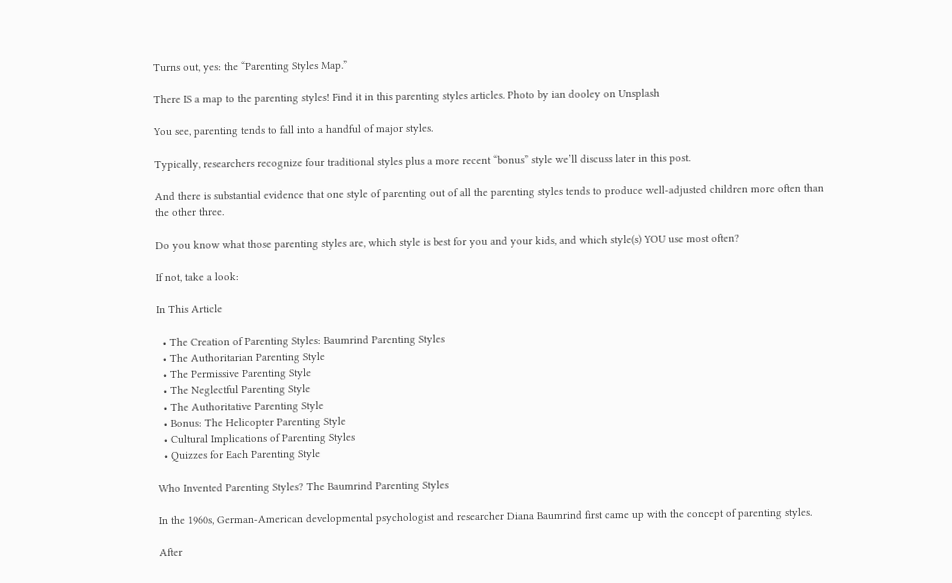Turns out, yes: the “Parenting Styles Map.”

There IS a map to the parenting styles! Find it in this parenting styles articles. Photo by ian dooley on Unsplash

You see, parenting tends to fall into a handful of major styles.

Typically, researchers recognize four traditional styles plus a more recent “bonus” style we’ll discuss later in this post.

And there is substantial evidence that one style of parenting out of all the parenting styles tends to produce well-adjusted children more often than the other three.

Do you know what those parenting styles are, which style is best for you and your kids, and which style(s) YOU use most often?

If not, take a look:

In This Article

  • The Creation of Parenting Styles: Baumrind Parenting Styles
  • The Authoritarian Parenting Style
  • The Permissive Parenting Style
  • The Neglectful Parenting Style
  • The Authoritative Parenting Style
  • Bonus: The Helicopter Parenting Style
  • Cultural Implications of Parenting Styles
  • Quizzes for Each Parenting Style

Who Invented Parenting Styles? The Baumrind Parenting Styles

In the 1960s, German-American developmental psychologist and researcher Diana Baumrind first came up with the concept of parenting styles.

After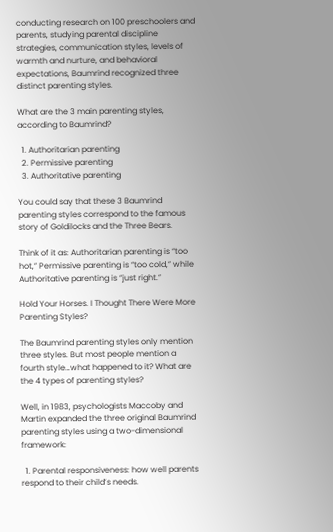conducting research on 100 preschoolers and parents, studying parental discipline strategies, communication styles, levels of warmth and nurture, and behavioral expectations, Baumrind recognized three distinct parenting styles.

What are the 3 main parenting styles, according to Baumrind?

  1. Authoritarian parenting
  2. Permissive parenting
  3. Authoritative parenting

You could say that these 3 Baumrind parenting styles correspond to the famous story of Goldilocks and the Three Bears.

Think of it as: Authoritarian parenting is “too hot,” Permissive parenting is “too cold,” while Authoritative parenting is “just right.”

Hold Your Horses. I Thought There Were More Parenting Styles?

The Baumrind parenting styles only mention three styles. But most people mention a fourth style…what happened to it? What are the 4 types of parenting styles?

Well, in 1983, psychologists Maccoby and Martin expanded the three original Baumrind parenting styles using a two-dimensional framework:

  1. Parental responsiveness: how well parents respond to their child’s needs.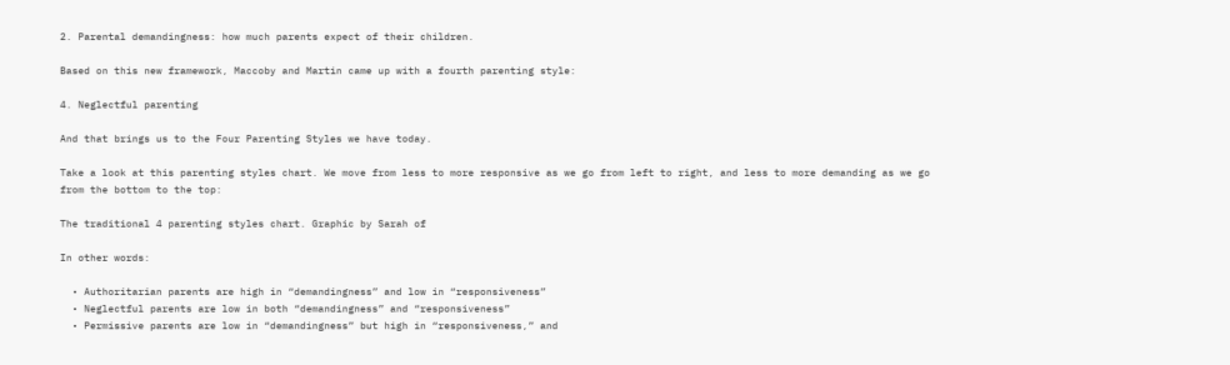2. Parental demandingness: how much parents expect of their children.

Based on this new framework, Maccoby and Martin came up with a fourth parenting style:

4. Neglectful parenting

And that brings us to the Four Parenting Styles we have today.

Take a look at this parenting styles chart. We move from less to more responsive as we go from left to right, and less to more demanding as we go from the bottom to the top:

The traditional 4 parenting styles chart. Graphic by Sarah of

In other words:

  • Authoritarian parents are high in “demandingness” and low in “responsiveness”
  • Neglectful parents are low in both “demandingness” and “responsiveness”
  • Permissive parents are low in “demandingness” but high in “responsiveness,” and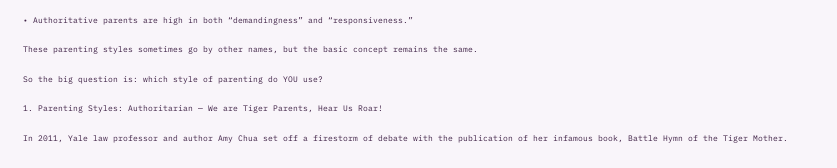• Authoritative parents are high in both “demandingness” and “responsiveness.”

These parenting styles sometimes go by other names, but the basic concept remains the same.

So the big question is: which style of parenting do YOU use?

1. Parenting Styles: Authoritarian — We are Tiger Parents, Hear Us Roar!

In 2011, Yale law professor and author Amy Chua set off a firestorm of debate with the publication of her infamous book, Battle Hymn of the Tiger Mother.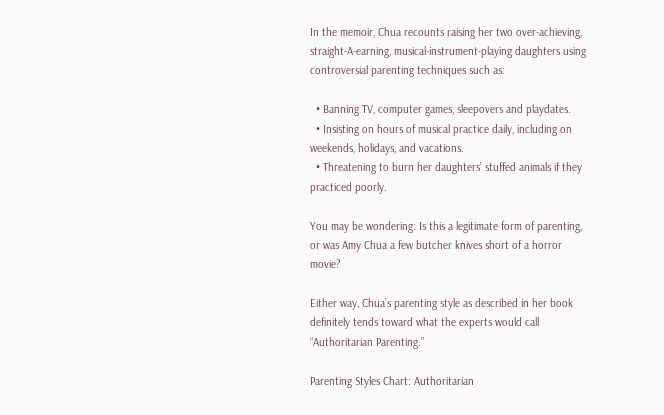In the memoir, Chua recounts raising her two over-achieving, straight-A-earning, musical-instrument-playing daughters using controversial parenting techniques such as:

  • Banning TV, computer games, sleepovers and playdates.
  • Insisting on hours of musical practice daily, including on weekends, holidays, and vacations.
  • Threatening to burn her daughters’ stuffed animals if they practiced poorly.

You may be wondering: Is this a legitimate form of parenting, or was Amy Chua a few butcher knives short of a horror movie?

Either way, Chua’s parenting style as described in her book definitely tends toward what the experts would call “Authoritarian Parenting.”

Parenting Styles Chart: Authoritarian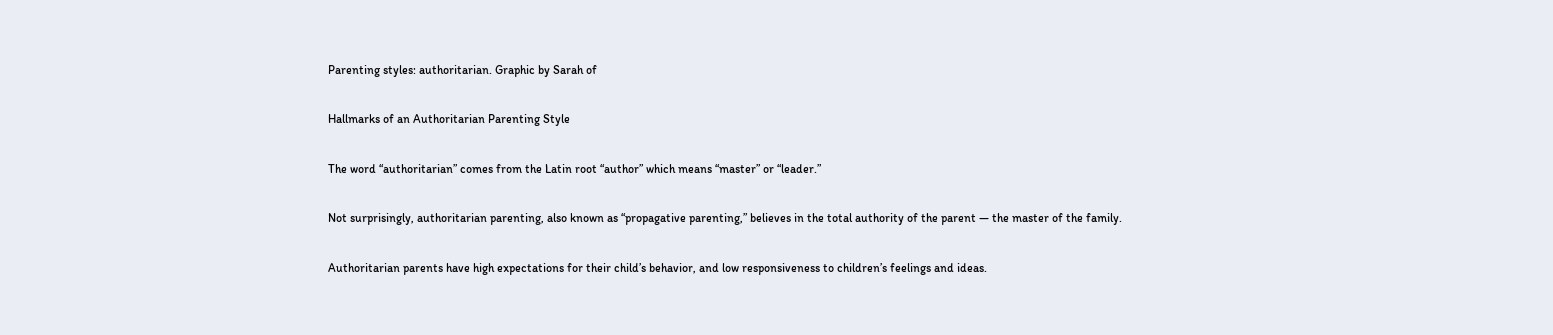Parenting styles: authoritarian. Graphic by Sarah of

Hallmarks of an Authoritarian Parenting Style

The word “authoritarian” comes from the Latin root “author” which means “master” or “leader.”

Not surprisingly, authoritarian parenting, also known as “propagative parenting,” believes in the total authority of the parent — the master of the family.

Authoritarian parents have high expectations for their child’s behavior, and low responsiveness to children’s feelings and ideas.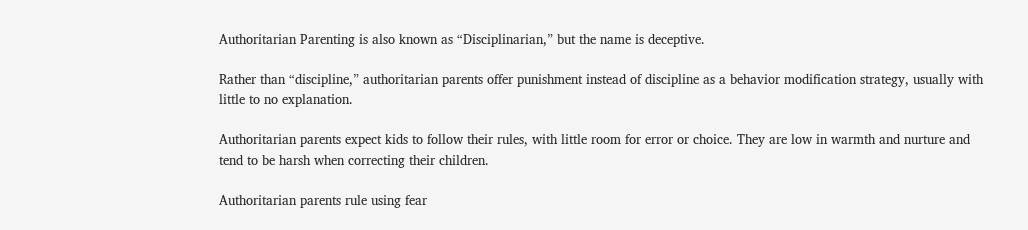Authoritarian Parenting is also known as “Disciplinarian,” but the name is deceptive.

Rather than “discipline,” authoritarian parents offer punishment instead of discipline as a behavior modification strategy, usually with little to no explanation.

Authoritarian parents expect kids to follow their rules, with little room for error or choice. They are low in warmth and nurture and tend to be harsh when correcting their children.

Authoritarian parents rule using fear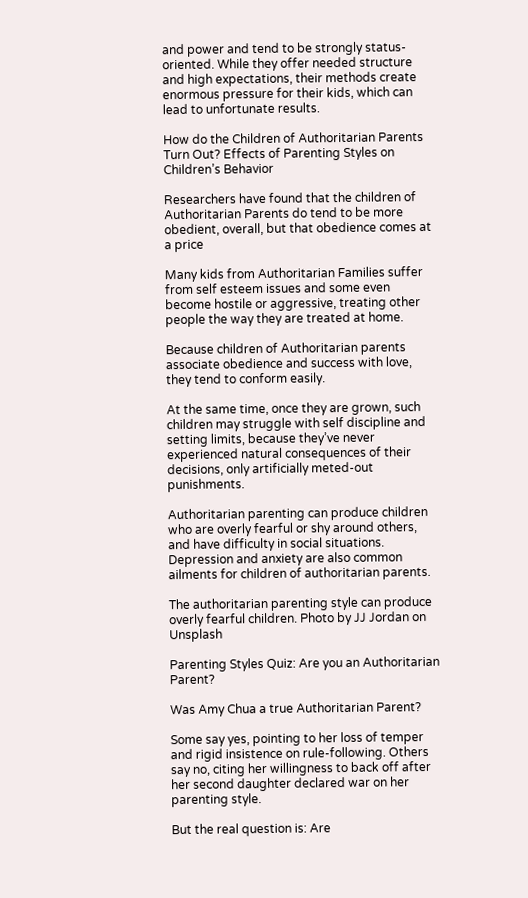and power and tend to be strongly status-oriented. While they offer needed structure and high expectations, their methods create enormous pressure for their kids, which can lead to unfortunate results.

How do the Children of Authoritarian Parents Turn Out? Effects of Parenting Styles on Children’s Behavior

Researchers have found that the children of Authoritarian Parents do tend to be more obedient, overall, but that obedience comes at a price

Many kids from Authoritarian Families suffer from self esteem issues and some even become hostile or aggressive, treating other people the way they are treated at home.

Because children of Authoritarian parents associate obedience and success with love, they tend to conform easily.

At the same time, once they are grown, such children may struggle with self discipline and setting limits, because they’ve never experienced natural consequences of their decisions, only artificially meted-out punishments.

Authoritarian parenting can produce children who are overly fearful or shy around others, and have difficulty in social situations. Depression and anxiety are also common ailments for children of authoritarian parents.

The authoritarian parenting style can produce overly fearful children. Photo by JJ Jordan on Unsplash

Parenting Styles Quiz: Are you an Authoritarian Parent?

Was Amy Chua a true Authoritarian Parent?

Some say yes, pointing to her loss of temper and rigid insistence on rule-following. Others say no, citing her willingness to back off after her second daughter declared war on her parenting style.

But the real question is: Are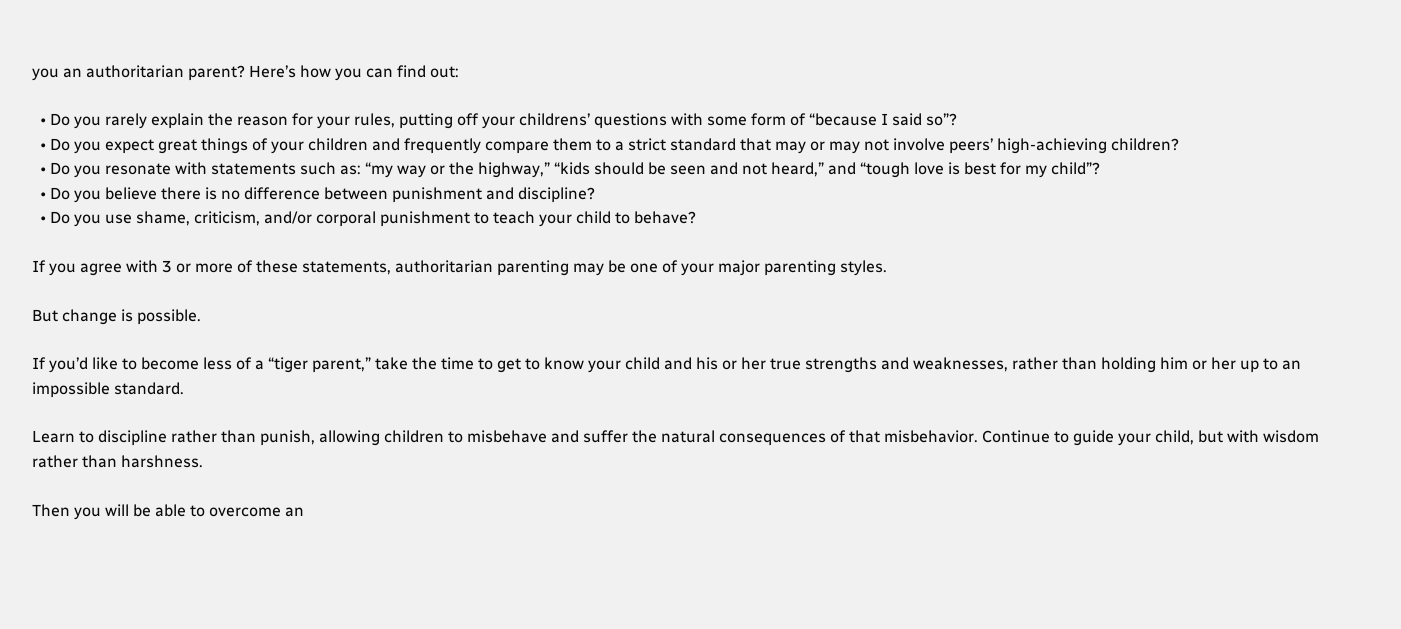you an authoritarian parent? Here’s how you can find out:

  • Do you rarely explain the reason for your rules, putting off your childrens’ questions with some form of “because I said so”?
  • Do you expect great things of your children and frequently compare them to a strict standard that may or may not involve peers’ high-achieving children?
  • Do you resonate with statements such as: “my way or the highway,” “kids should be seen and not heard,” and “tough love is best for my child”?
  • Do you believe there is no difference between punishment and discipline?
  • Do you use shame, criticism, and/or corporal punishment to teach your child to behave?

If you agree with 3 or more of these statements, authoritarian parenting may be one of your major parenting styles.

But change is possible.

If you’d like to become less of a “tiger parent,” take the time to get to know your child and his or her true strengths and weaknesses, rather than holding him or her up to an impossible standard.

Learn to discipline rather than punish, allowing children to misbehave and suffer the natural consequences of that misbehavior. Continue to guide your child, but with wisdom rather than harshness.

Then you will be able to overcome an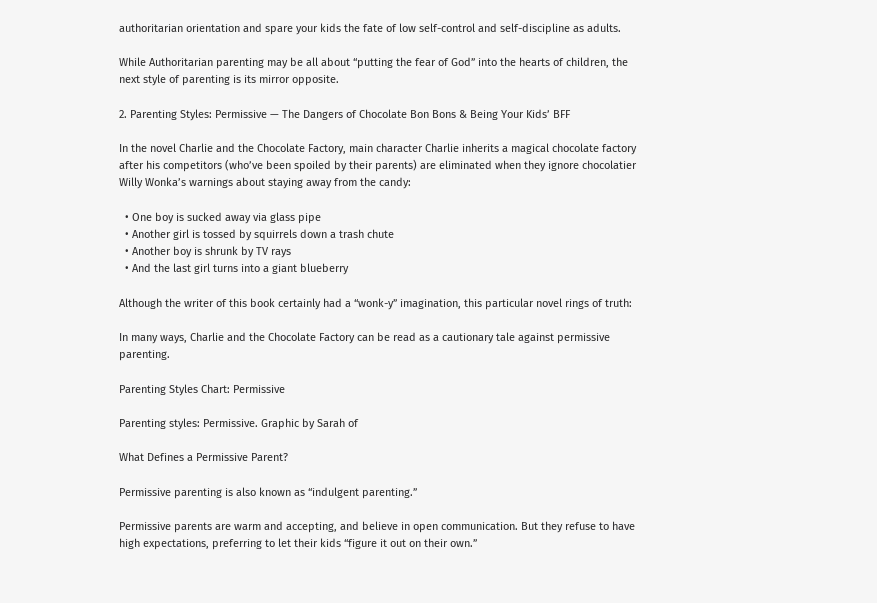authoritarian orientation and spare your kids the fate of low self-control and self-discipline as adults.

While Authoritarian parenting may be all about “putting the fear of God” into the hearts of children, the next style of parenting is its mirror opposite.

2. Parenting Styles: Permissive — The Dangers of Chocolate Bon Bons & Being Your Kids’ BFF

In the novel Charlie and the Chocolate Factory, main character Charlie inherits a magical chocolate factory after his competitors (who’ve been spoiled by their parents) are eliminated when they ignore chocolatier Willy Wonka’s warnings about staying away from the candy:

  • One boy is sucked away via glass pipe
  • Another girl is tossed by squirrels down a trash chute
  • Another boy is shrunk by TV rays
  • And the last girl turns into a giant blueberry

Although the writer of this book certainly had a “wonk-y” imagination, this particular novel rings of truth:

In many ways, Charlie and the Chocolate Factory can be read as a cautionary tale against permissive parenting.

Parenting Styles Chart: Permissive

Parenting styles: Permissive. Graphic by Sarah of

What Defines a Permissive Parent?

Permissive parenting is also known as “indulgent parenting.”

Permissive parents are warm and accepting, and believe in open communication. But they refuse to have high expectations, preferring to let their kids “figure it out on their own.”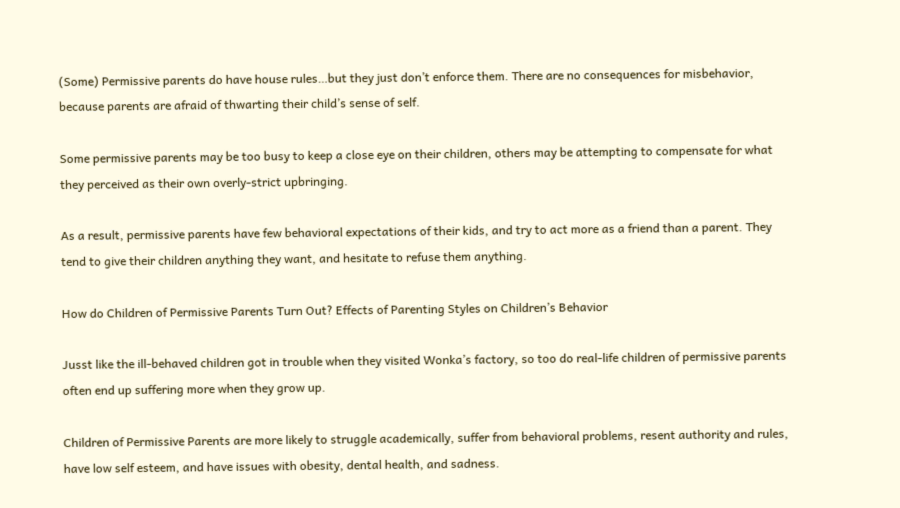(Some) Permissive parents do have house rules…but they just don’t enforce them. There are no consequences for misbehavior, because parents are afraid of thwarting their child’s sense of self.

Some permissive parents may be too busy to keep a close eye on their children, others may be attempting to compensate for what they perceived as their own overly-strict upbringing.

As a result, permissive parents have few behavioral expectations of their kids, and try to act more as a friend than a parent. They tend to give their children anything they want, and hesitate to refuse them anything.

How do Children of Permissive Parents Turn Out? Effects of Parenting Styles on Children’s Behavior

Jusst like the ill-behaved children got in trouble when they visited Wonka’s factory, so too do real-life children of permissive parents often end up suffering more when they grow up.

Children of Permissive Parents are more likely to struggle academically, suffer from behavioral problems, resent authority and rules, have low self esteem, and have issues with obesity, dental health, and sadness.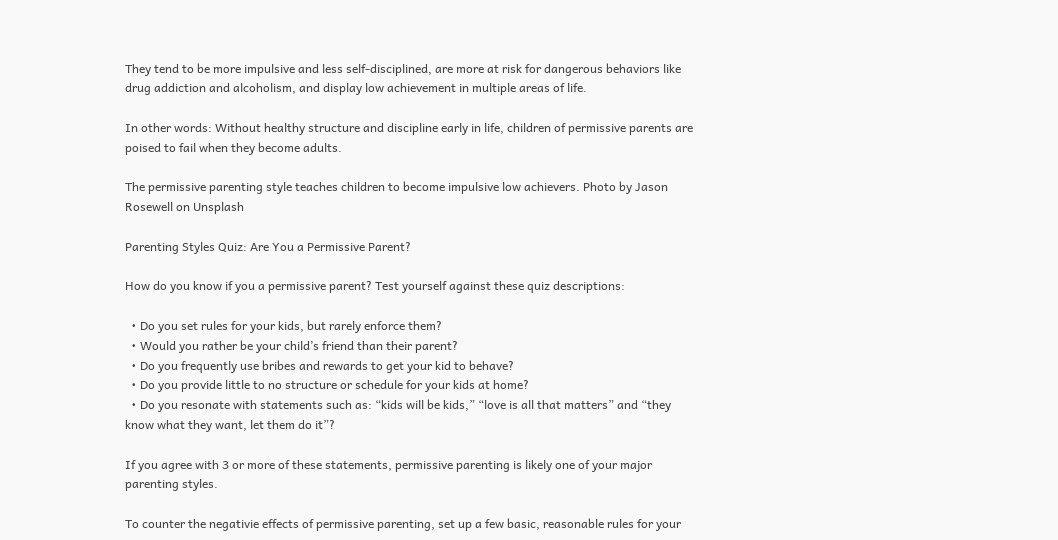They tend to be more impulsive and less self-disciplined, are more at risk for dangerous behaviors like drug addiction and alcoholism, and display low achievement in multiple areas of life.

In other words: Without healthy structure and discipline early in life, children of permissive parents are poised to fail when they become adults.

The permissive parenting style teaches children to become impulsive low achievers. Photo by Jason Rosewell on Unsplash

Parenting Styles Quiz: Are You a Permissive Parent?

How do you know if you a permissive parent? Test yourself against these quiz descriptions:

  • Do you set rules for your kids, but rarely enforce them?
  • Would you rather be your child’s friend than their parent?
  • Do you frequently use bribes and rewards to get your kid to behave?
  • Do you provide little to no structure or schedule for your kids at home?
  • Do you resonate with statements such as: “kids will be kids,” “love is all that matters” and “they know what they want, let them do it”?

If you agree with 3 or more of these statements, permissive parenting is likely one of your major parenting styles.

To counter the negativie effects of permissive parenting, set up a few basic, reasonable rules for your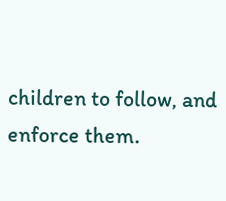children to follow, and enforce them.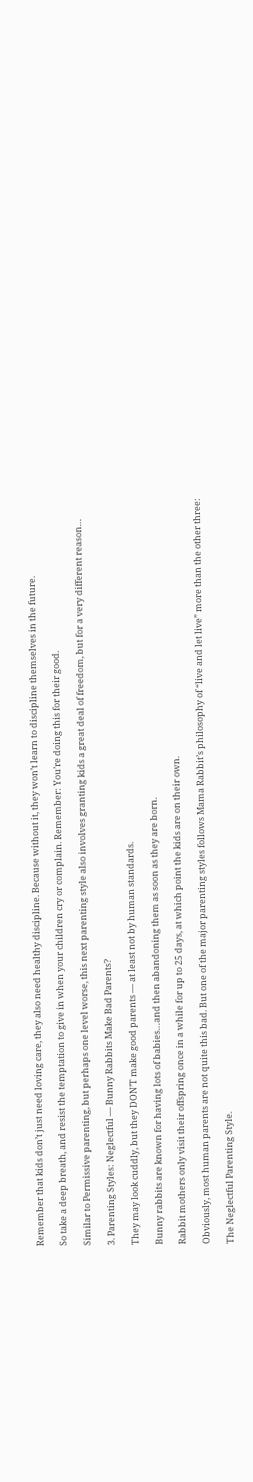Remember that kids don’t just need loving care, they also need healthy discipline. Because without it, they won’t learn to discipline themselves in the future.

So take a deep breath, and resist the temptation to give in when your children cry or complain. Remember: You’re doing this for their good.

Similar to Permissive parenting, but perhaps one level worse, this next parenting style also involves granting kids a great deal of freedom, but for a very different reason…

3. Parenting Styles: Neglectful — Bunny Rabbits Make Bad Parents?

They may look cuddly, but they DON’T make good parents — at least not by human standards.

Bunny rabbits are known for having lots of babies…and then abandoning them as soon as they are born.

Rabbit mothers only visit their offspring once in a while for up to 25 days, at which point the kids are on their own.

Obviously, most human parents are not quite this bad. But one of the major parenting styles follows Mama Rabbit’s philosophy of “live and let live” more than the other three:

The Neglectful Parenting Style.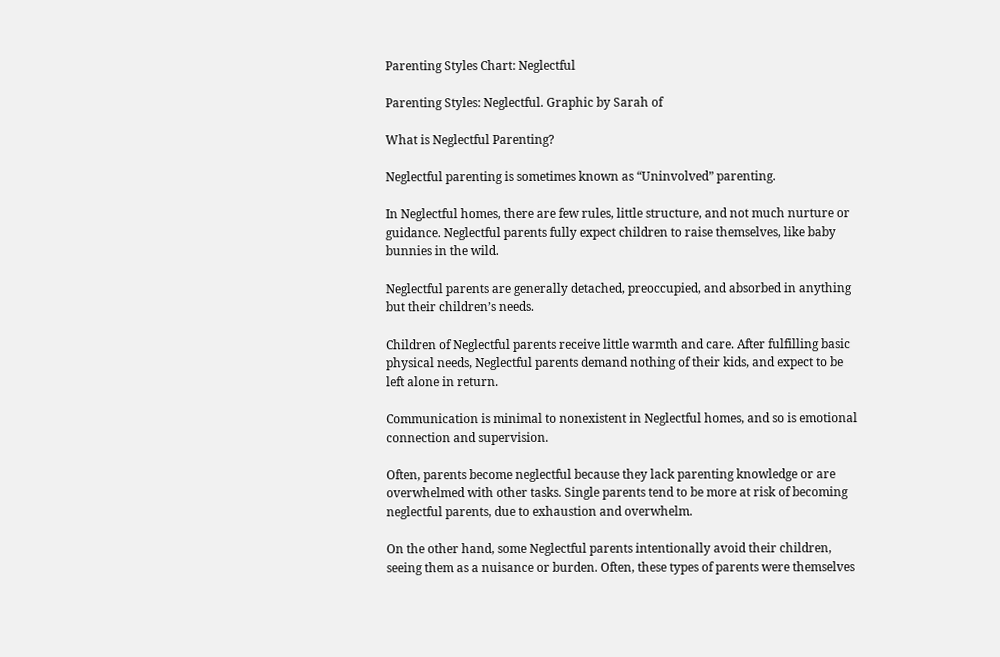Parenting Styles Chart: Neglectful

Parenting Styles: Neglectful. Graphic by Sarah of

What is Neglectful Parenting?

Neglectful parenting is sometimes known as “Uninvolved” parenting.

In Neglectful homes, there are few rules, little structure, and not much nurture or guidance. Neglectful parents fully expect children to raise themselves, like baby bunnies in the wild.

Neglectful parents are generally detached, preoccupied, and absorbed in anything but their children’s needs.

Children of Neglectful parents receive little warmth and care. After fulfilling basic physical needs, Neglectful parents demand nothing of their kids, and expect to be left alone in return.

Communication is minimal to nonexistent in Neglectful homes, and so is emotional connection and supervision.

Often, parents become neglectful because they lack parenting knowledge or are overwhelmed with other tasks. Single parents tend to be more at risk of becoming neglectful parents, due to exhaustion and overwhelm.

On the other hand, some Neglectful parents intentionally avoid their children, seeing them as a nuisance or burden. Often, these types of parents were themselves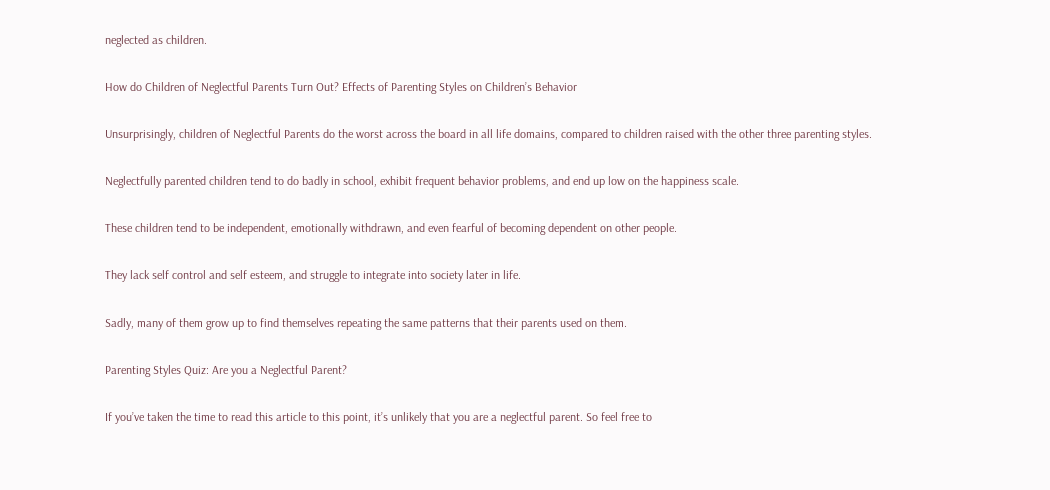neglected as children.

How do Children of Neglectful Parents Turn Out? Effects of Parenting Styles on Children’s Behavior

Unsurprisingly, children of Neglectful Parents do the worst across the board in all life domains, compared to children raised with the other three parenting styles.

Neglectfully parented children tend to do badly in school, exhibit frequent behavior problems, and end up low on the happiness scale.

These children tend to be independent, emotionally withdrawn, and even fearful of becoming dependent on other people.

They lack self control and self esteem, and struggle to integrate into society later in life.

Sadly, many of them grow up to find themselves repeating the same patterns that their parents used on them.

Parenting Styles Quiz: Are you a Neglectful Parent?

If you’ve taken the time to read this article to this point, it’s unlikely that you are a neglectful parent. So feel free to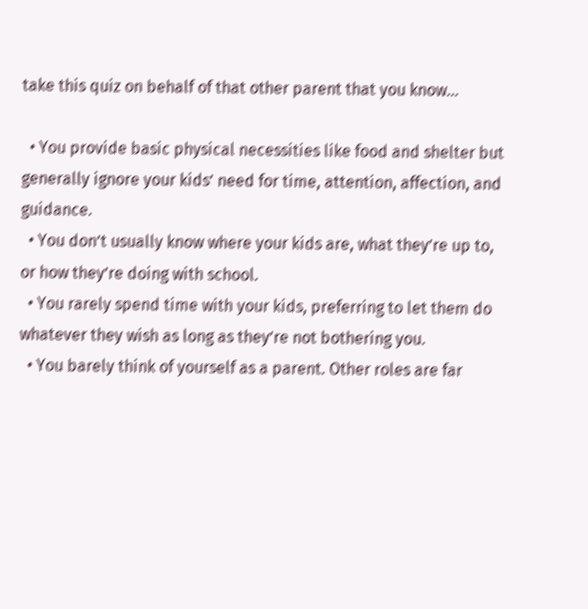take this quiz on behalf of that other parent that you know…

  • You provide basic physical necessities like food and shelter but generally ignore your kids’ need for time, attention, affection, and guidance.
  • You don’t usually know where your kids are, what they’re up to, or how they’re doing with school.
  • You rarely spend time with your kids, preferring to let them do whatever they wish as long as they’re not bothering you.
  • You barely think of yourself as a parent. Other roles are far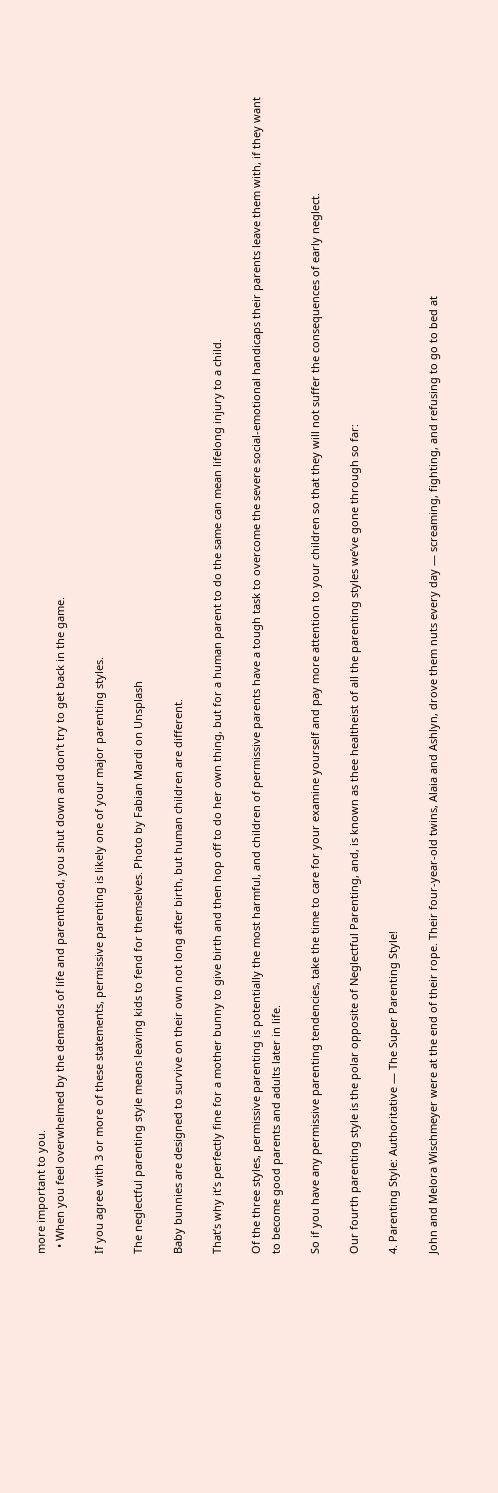more important to you.
  • When you feel overwhelmed by the demands of life and parenthood, you shut down and don’t try to get back in the game.

If you agree with 3 or more of these statements, permissive parenting is likely one of your major parenting styles.

The neglectful parenting style means leaving kids to fend for themselves. Photo by Fabian Mardi on Unsplash

Baby bunnies are designed to survive on their own not long after birth, but human children are different.

That’s why it’s perfectly fine for a mother bunny to give birth and then hop off to do her own thing, but for a human parent to do the same can mean lifelong injury to a child.

Of the three styles, permissive parenting is potentially the most harmful, and children of permissive parents have a tough task to overcome the severe social-emotional handicaps their parents leave them with, if they want to become good parents and adults later in life.

So if you have any permissive parenting tendencies, take the time to care for your examine yourself and pay more attention to your children so that they will not suffer the consequences of early neglect.

Our fourth parenting style is the polar opposite of Neglectful Parenting, and, is known as thee healtheist of all the parenting styles we’ve gone through so far:

4. Parenting Style: Authoritative — The Super Parenting Style!

John and Melora Wischmeyer were at the end of their rope. Their four-year-old twins, Alaia and Ashlyn, drove them nuts every day — screaming, fighting, and refusing to go to bed at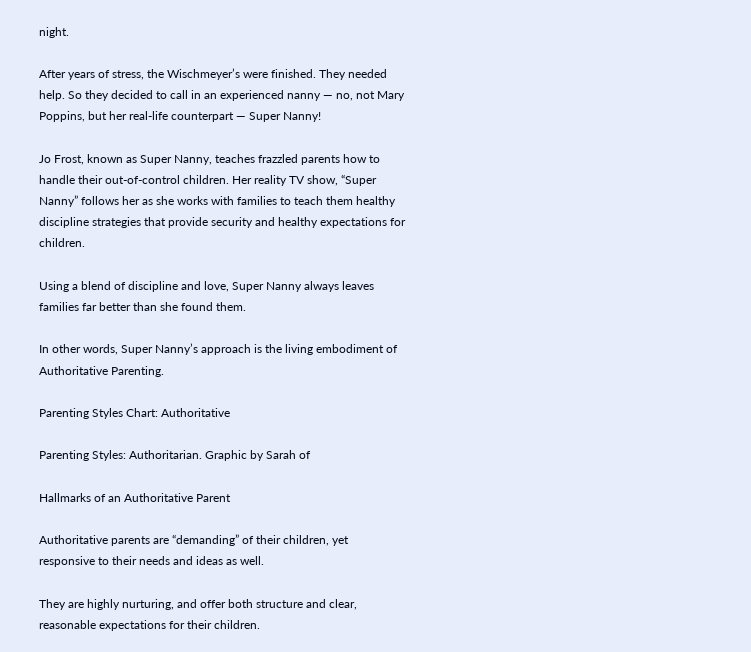night.

After years of stress, the Wischmeyer’s were finished. They needed help. So they decided to call in an experienced nanny — no, not Mary Poppins, but her real-life counterpart — Super Nanny!

Jo Frost, known as Super Nanny, teaches frazzled parents how to handle their out-of-control children. Her reality TV show, “Super Nanny” follows her as she works with families to teach them healthy discipline strategies that provide security and healthy expectations for children.

Using a blend of discipline and love, Super Nanny always leaves families far better than she found them.

In other words, Super Nanny’s approach is the living embodiment of Authoritative Parenting.

Parenting Styles Chart: Authoritative

Parenting Styles: Authoritarian. Graphic by Sarah of

Hallmarks of an Authoritative Parent

Authoritative parents are “demanding” of their children, yet responsive to their needs and ideas as well.

They are highly nurturing, and offer both structure and clear, reasonable expectations for their children.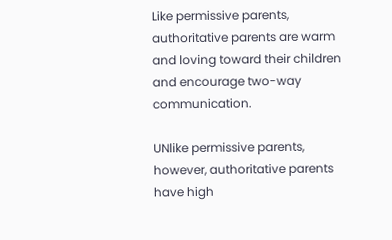Like permissive parents, authoritative parents are warm and loving toward their children and encourage two-way communication.

UNlike permissive parents, however, authoritative parents have high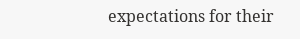expectations for their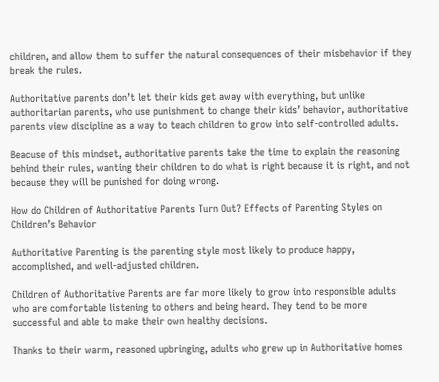children, and allow them to suffer the natural consequences of their misbehavior if they break the rules.

Authoritative parents don’t let their kids get away with everything, but unlike authoritarian parents, who use punishment to change their kids’ behavior, authoritative parents view discipline as a way to teach children to grow into self-controlled adults.

Beacuse of this mindset, authoritative parents take the time to explain the reasoning behind their rules, wanting their children to do what is right because it is right, and not because they will be punished for doing wrong.

How do Children of Authoritative Parents Turn Out? Effects of Parenting Styles on Children’s Behavior

Authoritative Parenting is the parenting style most likely to produce happy, accomplished, and well-adjusted children.

Children of Authoritative Parents are far more likely to grow into responsible adults who are comfortable listening to others and being heard. They tend to be more successful and able to make their own healthy decisions.

Thanks to their warm, reasoned upbringing, adults who grew up in Authoritative homes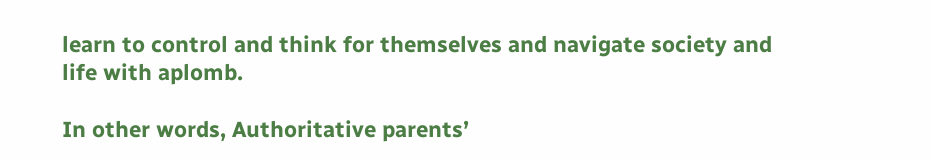learn to control and think for themselves and navigate society and life with aplomb.

In other words, Authoritative parents’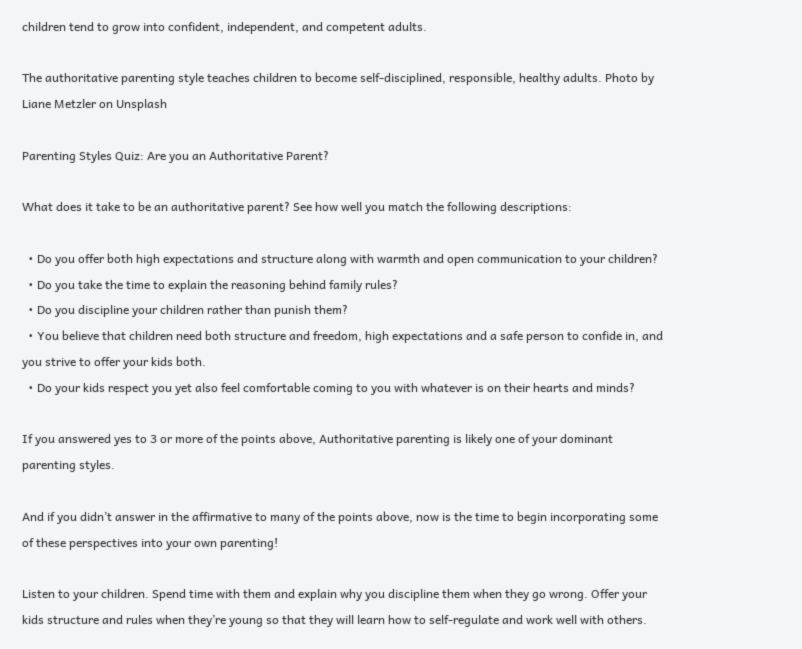children tend to grow into confident, independent, and competent adults.

The authoritative parenting style teaches children to become self-disciplined, responsible, healthy adults. Photo by Liane Metzler on Unsplash

Parenting Styles Quiz: Are you an Authoritative Parent?

What does it take to be an authoritative parent? See how well you match the following descriptions:

  • Do you offer both high expectations and structure along with warmth and open communication to your children?
  • Do you take the time to explain the reasoning behind family rules?
  • Do you discipline your children rather than punish them?
  • You believe that children need both structure and freedom, high expectations and a safe person to confide in, and you strive to offer your kids both.
  • Do your kids respect you yet also feel comfortable coming to you with whatever is on their hearts and minds?

If you answered yes to 3 or more of the points above, Authoritative parenting is likely one of your dominant parenting styles.

And if you didn’t answer in the affirmative to many of the points above, now is the time to begin incorporating some of these perspectives into your own parenting!

Listen to your children. Spend time with them and explain why you discipline them when they go wrong. Offer your kids structure and rules when they’re young so that they will learn how to self-regulate and work well with others.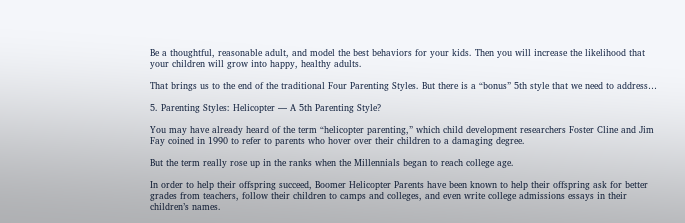Be a thoughtful, reasonable adult, and model the best behaviors for your kids. Then you will increase the likelihood that your children will grow into happy, healthy adults.

That brings us to the end of the traditional Four Parenting Styles. But there is a “bonus” 5th style that we need to address…

5. Parenting Styles: Helicopter — A 5th Parenting Style?

You may have already heard of the term “helicopter parenting,” which child development researchers Foster Cline and Jim Fay coined in 1990 to refer to parents who hover over their children to a damaging degree.

But the term really rose up in the ranks when the Millennials began to reach college age.

In order to help their offspring succeed, Boomer Helicopter Parents have been known to help their offspring ask for better grades from teachers, follow their children to camps and colleges, and even write college admissions essays in their children’s names.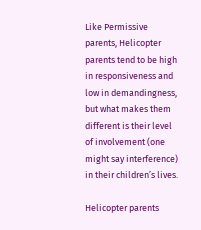Like Permissive parents, Helicopter parents tend to be high in responsiveness and low in demandingness, but what makes them different is their level of involvement (one might say interference) in their children’s lives.

Helicopter parents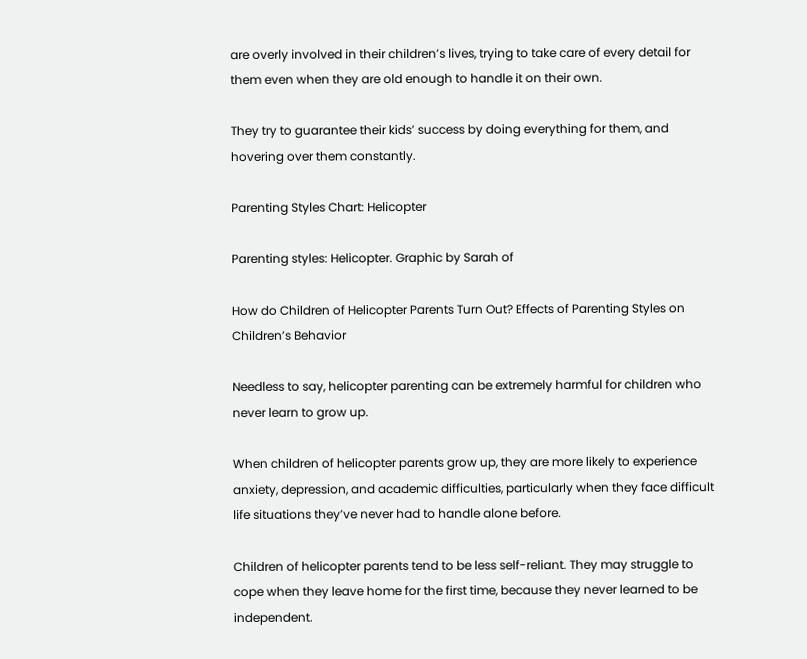are overly involved in their children’s lives, trying to take care of every detail for them even when they are old enough to handle it on their own.

They try to guarantee their kids’ success by doing everything for them, and hovering over them constantly.

Parenting Styles Chart: Helicopter

Parenting styles: Helicopter. Graphic by Sarah of

How do Children of Helicopter Parents Turn Out? Effects of Parenting Styles on Children’s Behavior

Needless to say, helicopter parenting can be extremely harmful for children who never learn to grow up.

When children of helicopter parents grow up, they are more likely to experience anxiety, depression, and academic difficulties, particularly when they face difficult life situations they’ve never had to handle alone before.

Children of helicopter parents tend to be less self-reliant. They may struggle to cope when they leave home for the first time, because they never learned to be independent.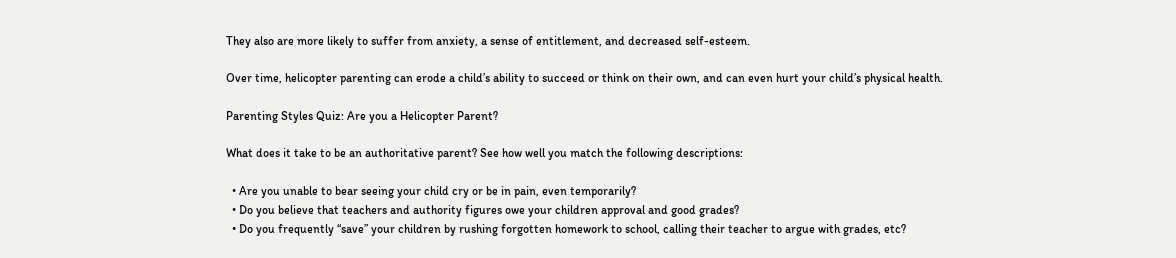They also are more likely to suffer from anxiety, a sense of entitlement, and decreased self-esteem.

Over time, helicopter parenting can erode a child’s ability to succeed or think on their own, and can even hurt your child’s physical health.

Parenting Styles Quiz: Are you a Helicopter Parent?

What does it take to be an authoritative parent? See how well you match the following descriptions:

  • Are you unable to bear seeing your child cry or be in pain, even temporarily?
  • Do you believe that teachers and authority figures owe your children approval and good grades?
  • Do you frequently “save” your children by rushing forgotten homework to school, calling their teacher to argue with grades, etc?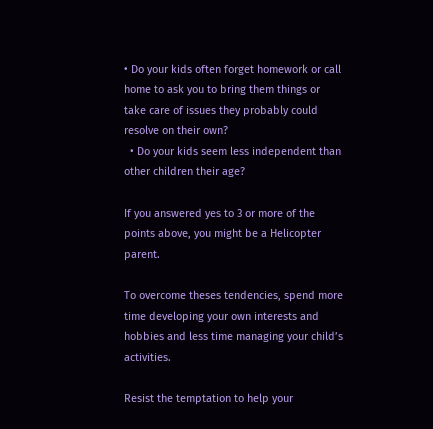• Do your kids often forget homework or call home to ask you to bring them things or take care of issues they probably could resolve on their own?
  • Do your kids seem less independent than other children their age?

If you answered yes to 3 or more of the points above, you might be a Helicopter parent.

To overcome theses tendencies, spend more time developing your own interests and hobbies and less time managing your child’s activities.

Resist the temptation to help your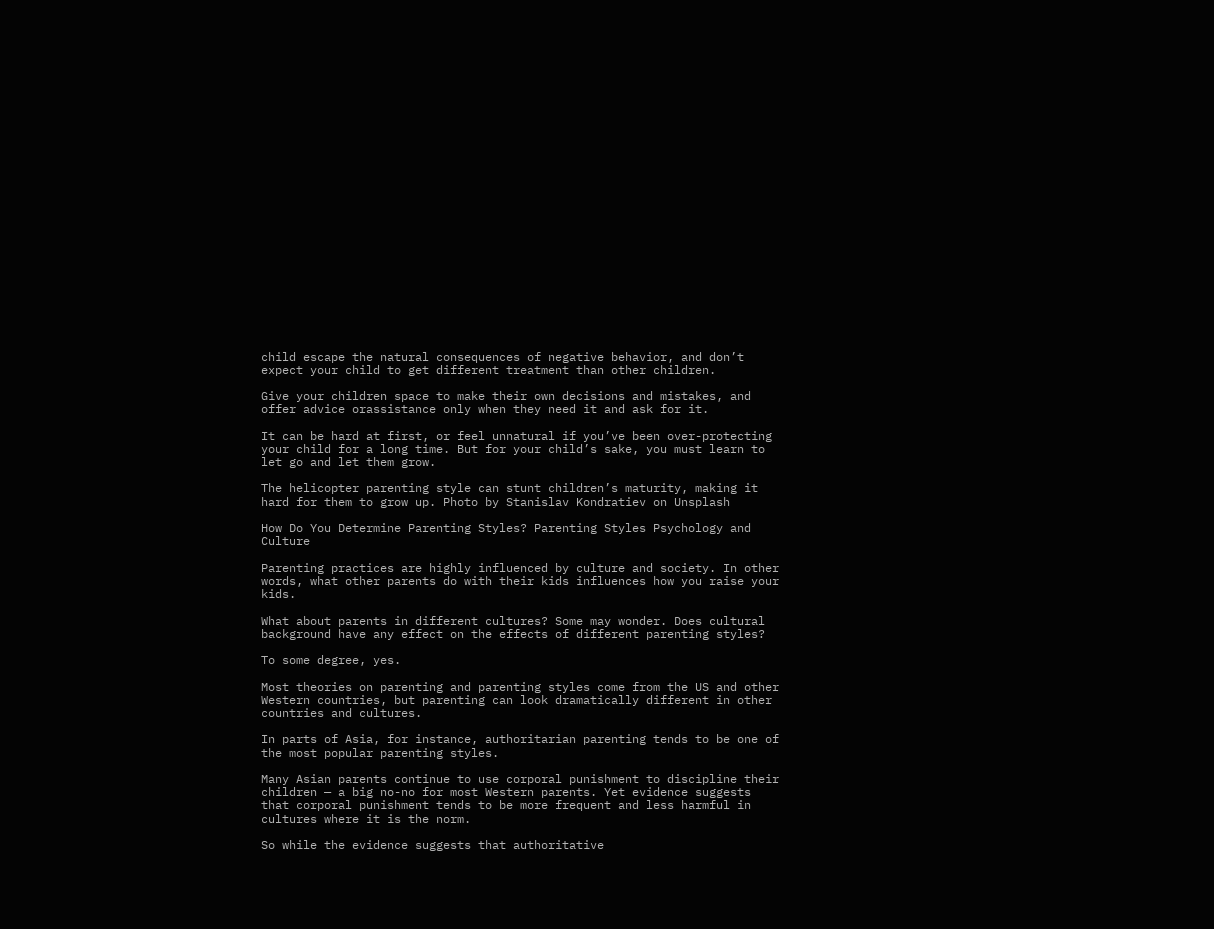child escape the natural consequences of negative behavior, and don’t expect your child to get different treatment than other children.

Give your children space to make their own decisions and mistakes, and offer advice orassistance only when they need it and ask for it.

It can be hard at first, or feel unnatural if you’ve been over-protecting your child for a long time. But for your child’s sake, you must learn to let go and let them grow.

The helicopter parenting style can stunt children’s maturity, making it hard for them to grow up. Photo by Stanislav Kondratiev on Unsplash

How Do You Determine Parenting Styles? Parenting Styles Psychology and Culture

Parenting practices are highly influenced by culture and society. In other words, what other parents do with their kids influences how you raise your kids.

What about parents in different cultures? Some may wonder. Does cultural background have any effect on the effects of different parenting styles?

To some degree, yes.

Most theories on parenting and parenting styles come from the US and other Western countries, but parenting can look dramatically different in other countries and cultures.

In parts of Asia, for instance, authoritarian parenting tends to be one of the most popular parenting styles.

Many Asian parents continue to use corporal punishment to discipline their children — a big no-no for most Western parents. Yet evidence suggests that corporal punishment tends to be more frequent and less harmful in cultures where it is the norm.

So while the evidence suggests that authoritative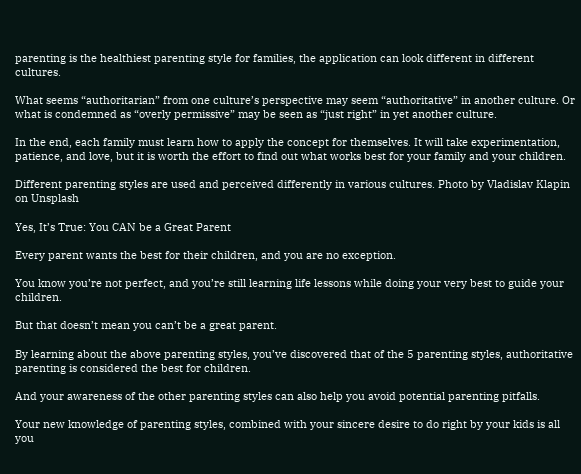parenting is the healthiest parenting style for families, the application can look different in different cultures.

What seems “authoritarian” from one culture’s perspective may seem “authoritative” in another culture. Or what is condemned as “overly permissive” may be seen as “just right” in yet another culture.

In the end, each family must learn how to apply the concept for themselves. It will take experimentation, patience, and love, but it is worth the effort to find out what works best for your family and your children.

Different parenting styles are used and perceived differently in various cultures. Photo by Vladislav Klapin on Unsplash

Yes, It’s True: You CAN be a Great Parent

Every parent wants the best for their children, and you are no exception.

You know you’re not perfect, and you’re still learning life lessons while doing your very best to guide your children.

But that doesn’t mean you can’t be a great parent.

By learning about the above parenting styles, you’ve discovered that of the 5 parenting styles, authoritative parenting is considered the best for children.

And your awareness of the other parenting styles can also help you avoid potential parenting pitfalls.

Your new knowledge of parenting styles, combined with your sincere desire to do right by your kids is all you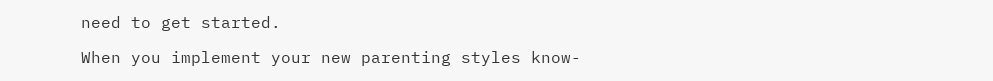need to get started.

When you implement your new parenting styles know-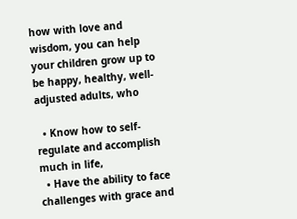how with love and wisdom, you can help your children grow up to be happy, healthy, well-adjusted adults, who

  • Know how to self-regulate and accomplish much in life,
  • Have the ability to face challenges with grace and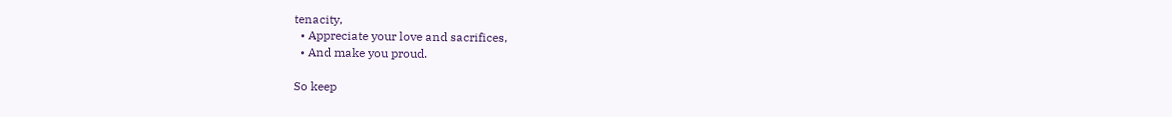tenacity,
  • Appreciate your love and sacrifices,
  • And make you proud.

So keep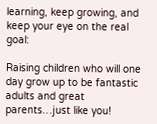learning, keep growing, and keep your eye on the real goal:

Raising children who will one day grow up to be fantastic adults and great parents…just like you!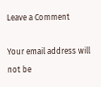Leave a Comment

Your email address will not be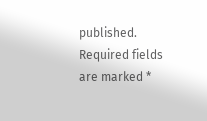published. Required fields are marked *